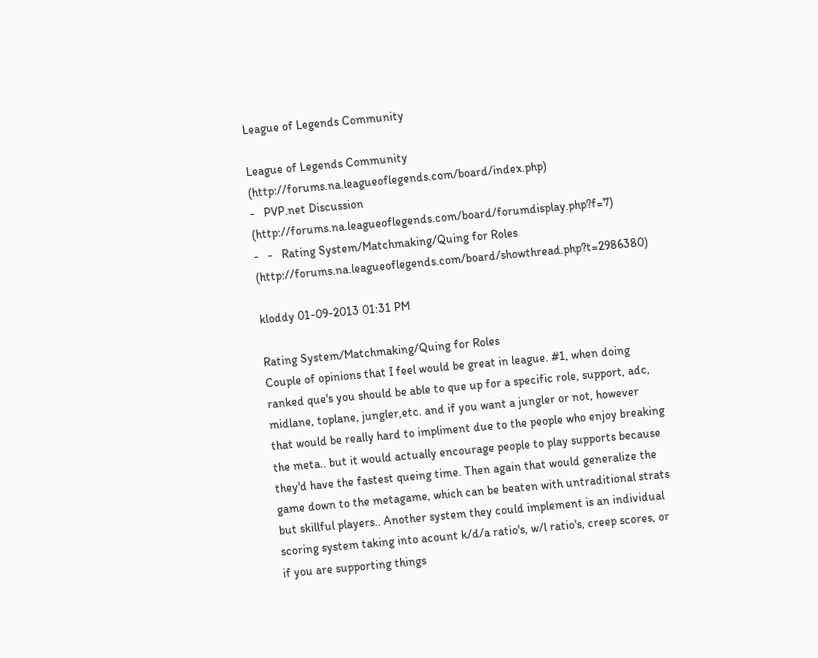League of Legends Community

League of Legends Community (http://forums.na.leagueoflegends.com/board/index.php)
-   PVP.net Discussion (http://forums.na.leagueoflegends.com/board/forumdisplay.php?f=7)
-   -   Rating System/Matchmaking/Quing for Roles (http://forums.na.leagueoflegends.com/board/showthread.php?t=2986380)

kloddy 01-09-2013 01:31 PM

Rating System/Matchmaking/Quing for Roles
Couple of opinions that I feel would be great in league. #1, when doing ranked que's you should be able to que up for a specific role, support, adc, midlane, toplane, jungler,etc. and if you want a jungler or not, however that would be really hard to impliment due to the people who enjoy breaking the meta.. but it would actually encourage people to play supports because they'd have the fastest queing time. Then again that would generalize the game down to the metagame, which can be beaten with untraditional strats but skillful players.. Another system they could implement is an individual scoring system taking into acount k/d/a ratio's, w/l ratio's, creep scores, or if you are supporting things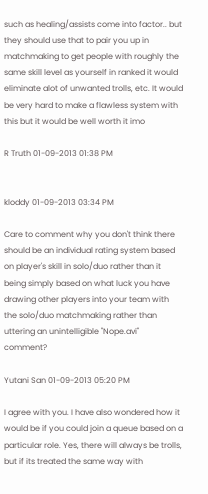such as healing/assists come into factor.. but they should use that to pair you up in matchmaking to get people with roughly the same skill level as yourself in ranked it would eliminate alot of unwanted trolls, etc. It would be very hard to make a flawless system with this but it would be well worth it imo

R Truth 01-09-2013 01:38 PM


kloddy 01-09-2013 03:34 PM

Care to comment why you don't think there should be an individual rating system based on player's skill in solo/duo rather than it being simply based on what luck you have drawing other players into your team with the solo/duo matchmaking rather than uttering an unintelligible "Nope.avi" comment?

Yutani San 01-09-2013 05:20 PM

I agree with you. I have also wondered how it would be if you could join a queue based on a particular role. Yes, there will always be trolls, but if its treated the same way with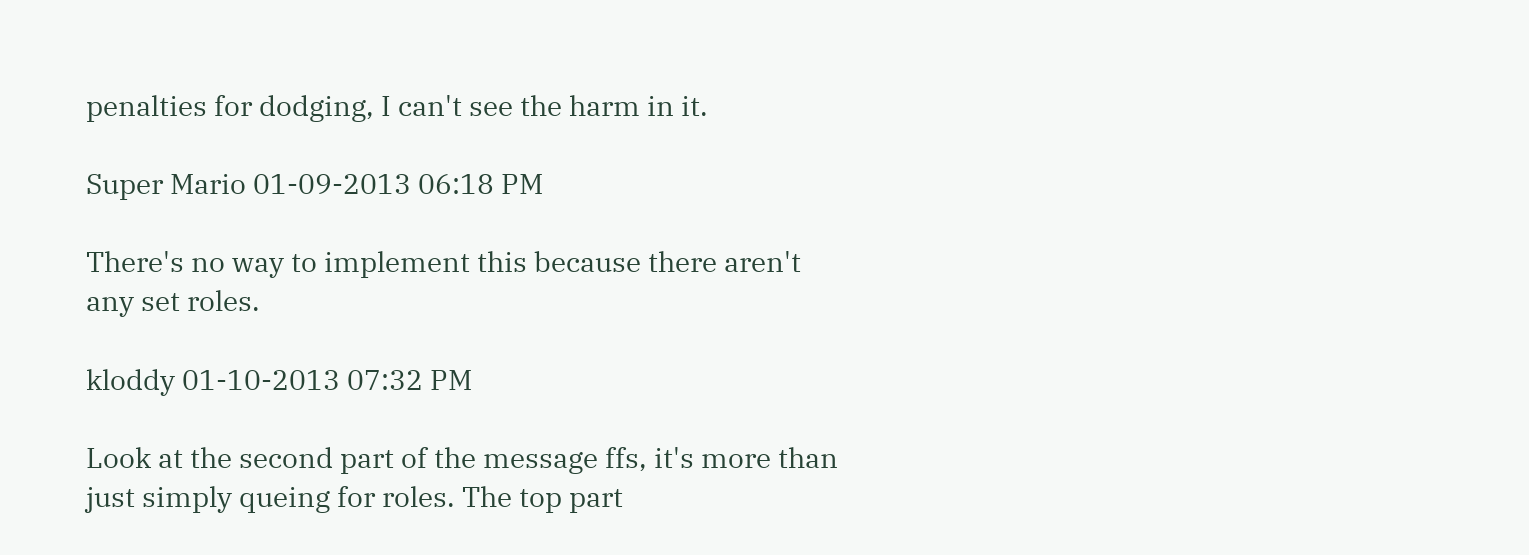penalties for dodging, I can't see the harm in it.

Super Mario 01-09-2013 06:18 PM

There's no way to implement this because there aren't any set roles.

kloddy 01-10-2013 07:32 PM

Look at the second part of the message ffs, it's more than just simply queing for roles. The top part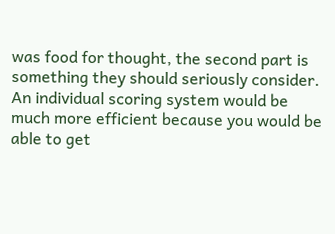was food for thought, the second part is something they should seriously consider. An individual scoring system would be much more efficient because you would be able to get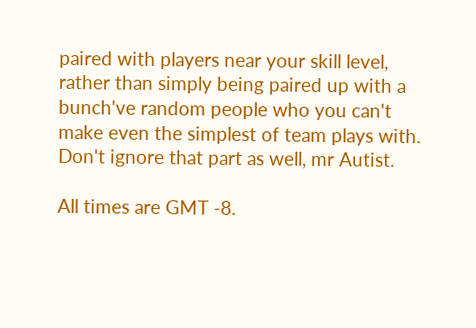paired with players near your skill level, rather than simply being paired up with a bunch've random people who you can't make even the simplest of team plays with. Don't ignore that part as well, mr Autist.

All times are GMT -8.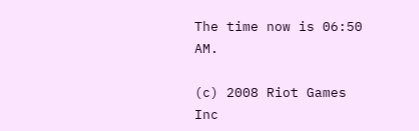The time now is 06:50 AM.

(c) 2008 Riot Games Inc